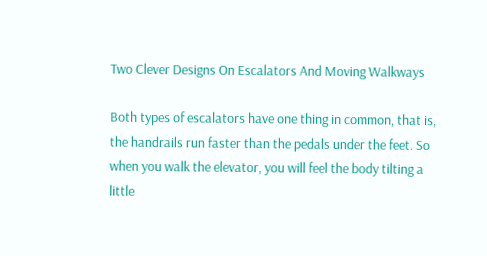Two Clever Designs On Escalators And Moving Walkways

Both types of escalators have one thing in common, that is, the handrails run faster than the pedals under the feet. So when you walk the elevator, you will feel the body tilting a little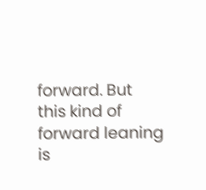forward. But this kind of forward leaning is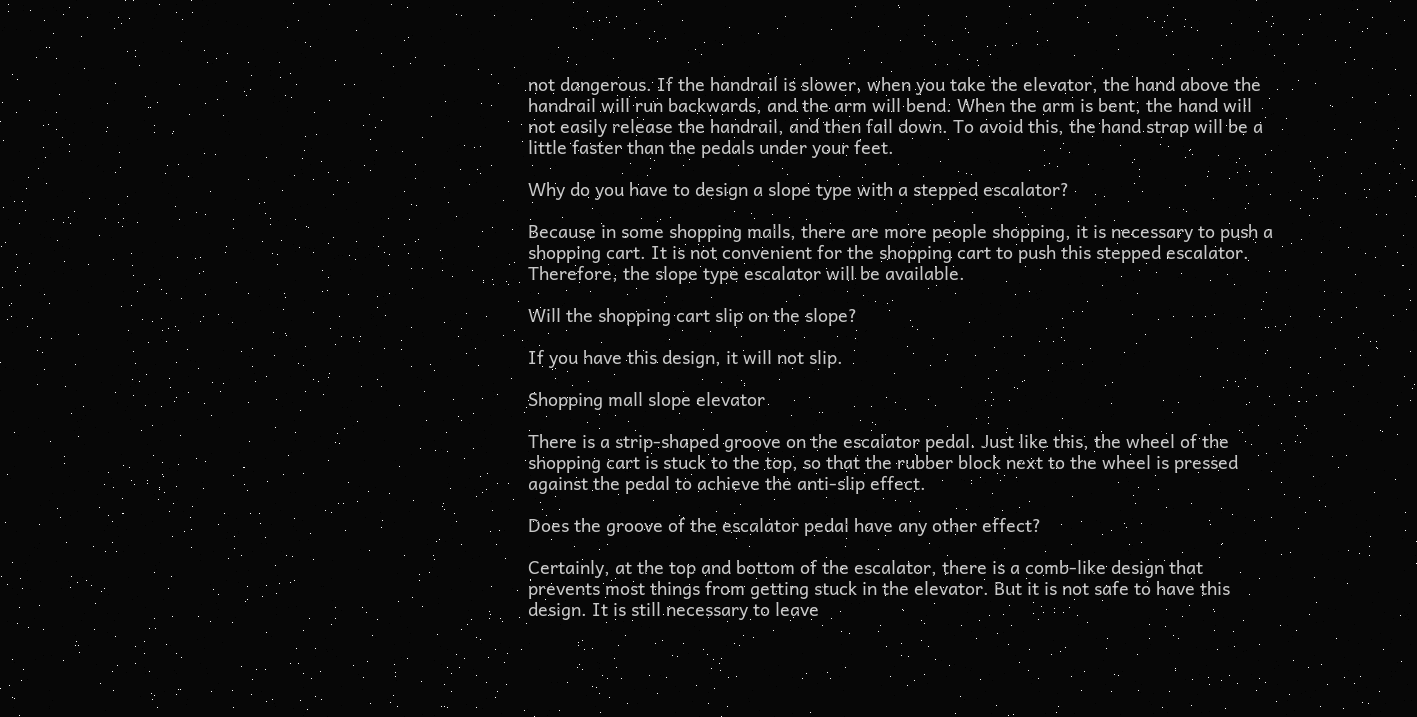not dangerous. If the handrail is slower, when you take the elevator, the hand above the handrail will run backwards, and the arm will bend. When the arm is bent, the hand will not easily release the handrail, and then fall down. To avoid this, the hand strap will be a little faster than the pedals under your feet.

Why do you have to design a slope type with a stepped escalator?

Because in some shopping malls, there are more people shopping, it is necessary to push a shopping cart. It is not convenient for the shopping cart to push this stepped escalator. Therefore, the slope type escalator will be available.

Will the shopping cart slip on the slope?

If you have this design, it will not slip.

Shopping mall slope elevator

There is a strip-shaped groove on the escalator pedal. Just like this, the wheel of the shopping cart is stuck to the top, so that the rubber block next to the wheel is pressed against the pedal to achieve the anti-slip effect.

Does the groove of the escalator pedal have any other effect?

Certainly, at the top and bottom of the escalator, there is a comb-like design that prevents most things from getting stuck in the elevator. But it is not safe to have this design. It is still necessary to leave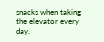snacks when taking the elevator every day.